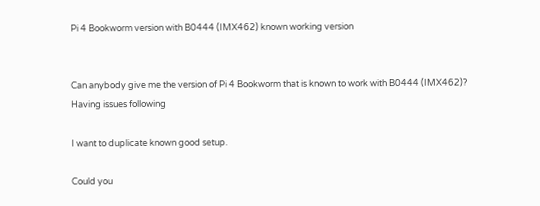Pi 4 Bookworm version with B0444 (IMX462) known working version


Can anybody give me the version of Pi 4 Bookworm that is known to work with B0444 (IMX462)?
Having issues following

I want to duplicate known good setup.

Could you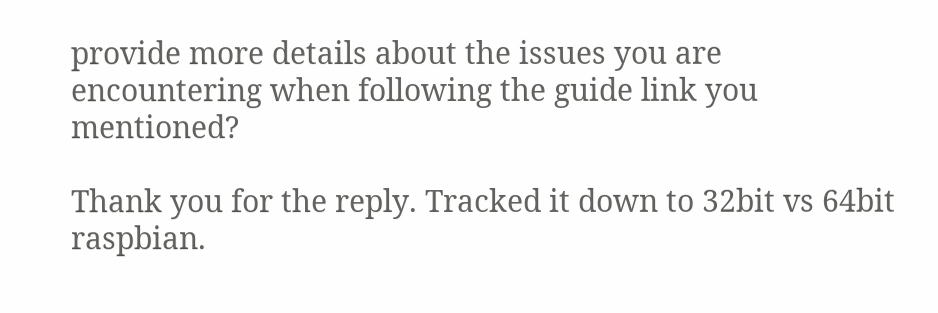provide more details about the issues you are encountering when following the guide link you mentioned?

Thank you for the reply. Tracked it down to 32bit vs 64bit raspbian.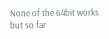None of the 64bit works but so far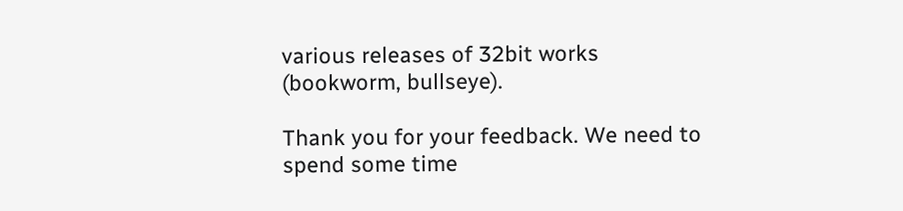various releases of 32bit works (bookworm, bullseye).

Thank you for your feedback. We need to spend some time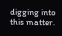digging into this matter.